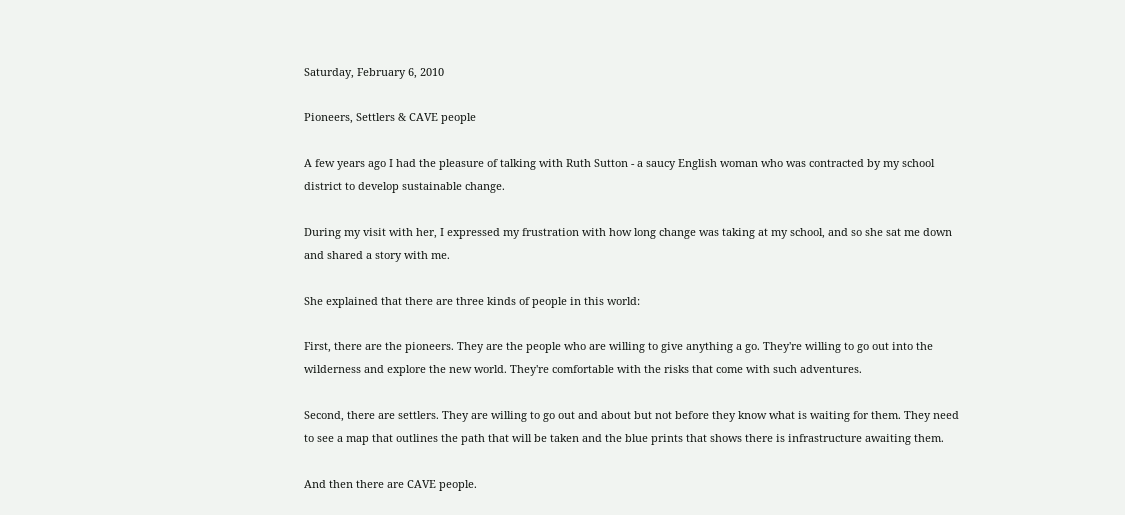Saturday, February 6, 2010

Pioneers, Settlers & CAVE people

A few years ago I had the pleasure of talking with Ruth Sutton - a saucy English woman who was contracted by my school district to develop sustainable change.

During my visit with her, I expressed my frustration with how long change was taking at my school, and so she sat me down and shared a story with me.

She explained that there are three kinds of people in this world:

First, there are the pioneers. They are the people who are willing to give anything a go. They're willing to go out into the wilderness and explore the new world. They're comfortable with the risks that come with such adventures.

Second, there are settlers. They are willing to go out and about but not before they know what is waiting for them. They need to see a map that outlines the path that will be taken and the blue prints that shows there is infrastructure awaiting them.

And then there are CAVE people.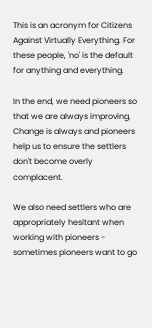This is an acronym for Citizens Against Virtually Everything. For these people, 'no' is the default for anything and everything.

In the end, we need pioneers so that we are always improving. Change is always and pioneers help us to ensure the settlers don't become overly complacent.

We also need settlers who are appropriately hesitant when working with pioneers - sometimes pioneers want to go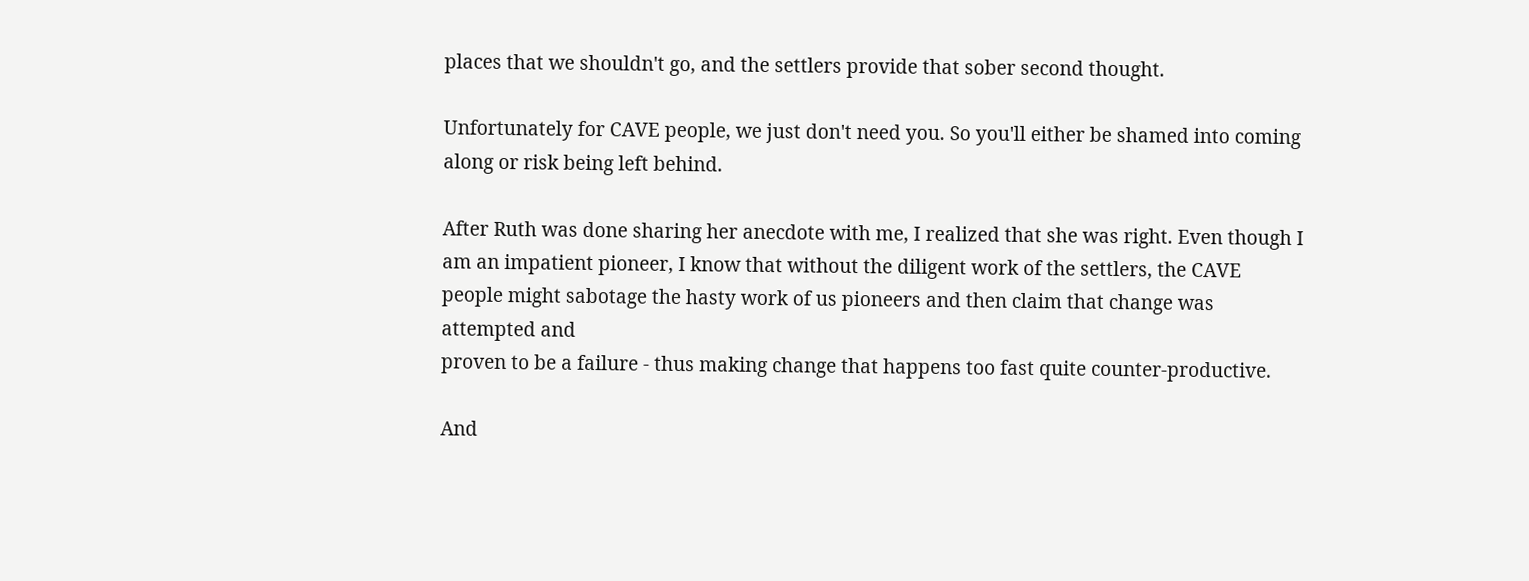places that we shouldn't go, and the settlers provide that sober second thought.

Unfortunately for CAVE people, we just don't need you. So you'll either be shamed into coming along or risk being left behind.

After Ruth was done sharing her anecdote with me, I realized that she was right. Even though I am an impatient pioneer, I know that without the diligent work of the settlers, the CAVE people might sabotage the hasty work of us pioneers and then claim that change was attempted and
proven to be a failure - thus making change that happens too fast quite counter-productive.

And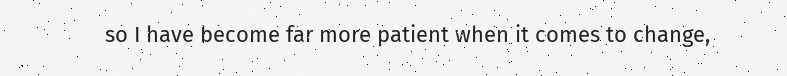so I have become far more patient when it comes to change,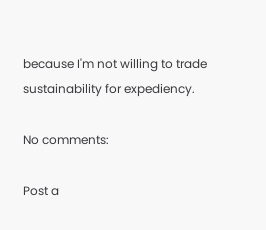because I'm not willing to trade sustainability for expediency.

No comments:

Post a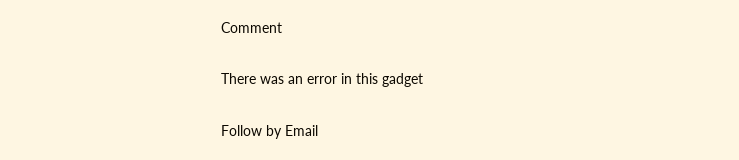Comment

There was an error in this gadget

Follow by Email